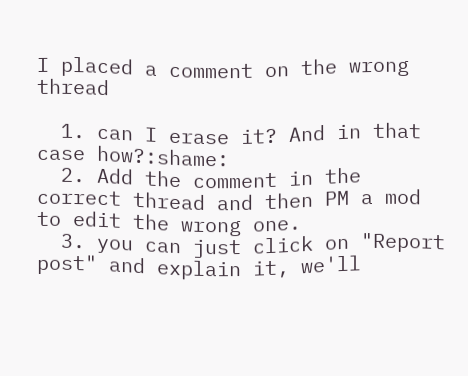I placed a comment on the wrong thread

  1. can I erase it? And in that case how?:shame:
  2. Add the comment in the correct thread and then PM a mod to edit the wrong one.
  3. you can just click on "Report post" and explain it, we'll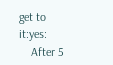get to it:yes:
    After 5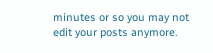minutes or so you may not edit your posts anymore.